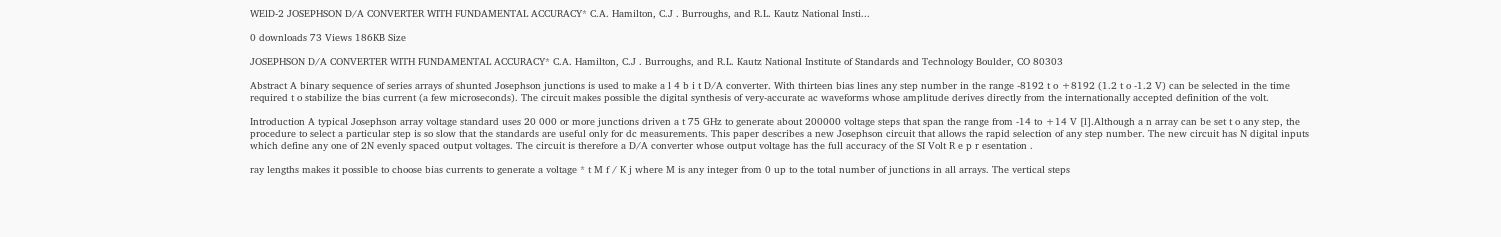WElD-2 JOSEPHSON D/A CONVERTER WITH FUNDAMENTAL ACCURACY* C.A. Hamilton, C.J . Burroughs, and R.L. Kautz National Insti...

0 downloads 73 Views 186KB Size

JOSEPHSON D/A CONVERTER WITH FUNDAMENTAL ACCURACY* C.A. Hamilton, C.J . Burroughs, and R.L. Kautz National Institute of Standards and Technology Boulder, CO 80303

Abstract A binary sequence of series arrays of shunted Josephson junctions is used to make a l 4 b i t D/A converter. With thirteen bias lines any step number in the range -8192 t o +8192 (1.2 t o -1.2 V) can be selected in the time required t o stabilize the bias current (a few microseconds). The circuit makes possible the digital synthesis of very-accurate ac waveforms whose amplitude derives directly from the internationally accepted definition of the volt.

Introduction A typical Josephson array voltage standard uses 20 000 or more junctions driven a t 75 GHz to generate about 200000 voltage steps that span the range from -14 to +14 V [l].Although a n array can be set t o any step, the procedure to select a particular step is so slow that the standards are useful only for dc measurements. This paper describes a new Josephson circuit that allows the rapid selection of any step number. The new circuit has N digital inputs which define any one of 2N evenly spaced output voltages. The circuit is therefore a D/A converter whose output voltage has the full accuracy of the SI Volt R e p r esentation .

ray lengths makes it possible to choose bias currents to generate a voltage * t M f / K j where M is any integer from 0 up to the total number of junctions in all arrays. The vertical steps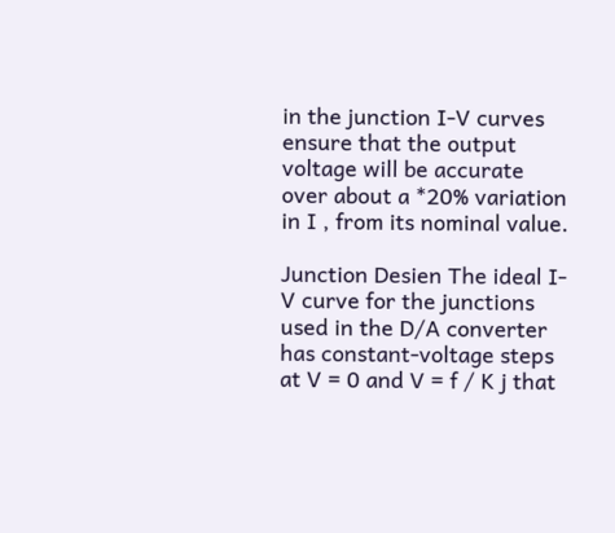in the junction I-V curves ensure that the output voltage will be accurate over about a *20% variation in I , from its nominal value.

Junction Desien The ideal I-V curve for the junctions used in the D/A converter has constant-voltage steps at V = 0 and V = f / K j that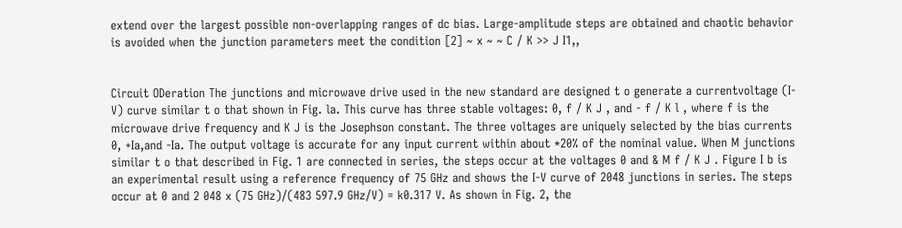extend over the largest possible non-overlapping ranges of dc bias. Large-amplitude steps are obtained and chaotic behavior is avoided when the junction parameters meet the condition [2] ~ x ~ ~ C / K >> J I1,,


Circuit ODeration The junctions and microwave drive used in the new standard are designed t o generate a currentvoltage (I-V) curve similar t o that shown in Fig. la. This curve has three stable voltages: 0, f / K J , and - f / K l , where f is the microwave drive frequency and K J is the Josephson constant. The three voltages are uniquely selected by the bias currents 0, +Ia,and -Ia. The output voltage is accurate for any input current within about *20% of the nominal value. When M junctions similar t o that described in Fig. 1 are connected in series, the steps occur at the voltages 0 and & M f / K J . Figure I b is an experimental result using a reference frequency of 75 GHz and shows the I-V curve of 2048 junctions in series. The steps occur at 0 and 2 048 x (75 GHz)/(483 597.9 GHz/V) = k0.317 V. As shown in Fig. 2, the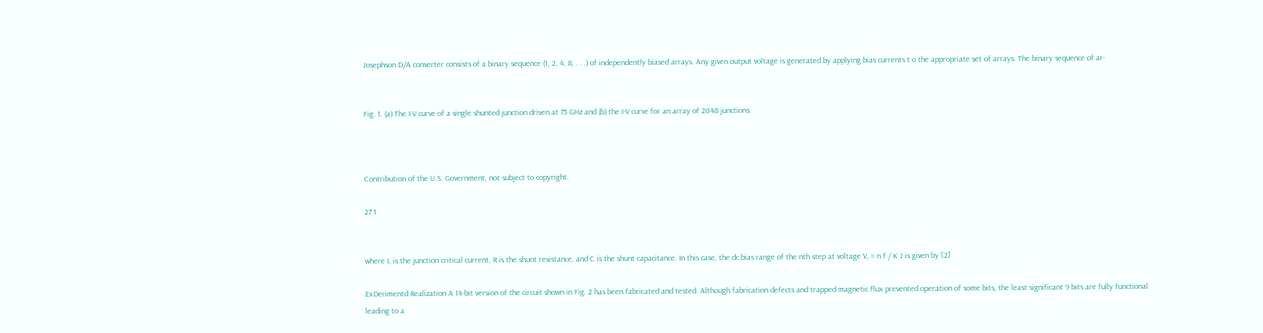Josephson D/A converter consists of a binary sequence (1, 2, 4, 8, . . .) of independently biased arrays. Any given output voltage is generated by applying bias currents t o the appropriate set of arrays. The binary sequence of ar-


Fig. 1. (a) The I-V curve of a single shunted junction driven at 75 GHz and (b) the I-V curve for an array of 2048 junctions.



Contribution of the U.S. Government, not subject to copyright.

27 1


where I, is the junction critical current, R is the shunt resistance, and C is the shunt capacitance. In this case, the dc bias range of the nth step at voltage V, = n f / K J is given by [2]

ExDerimentd Realization A 14-bit version of the circuit shown in Fig. 2 has been fabricated and tested. Although fabrication defects and trapped magnetic flux prevented operation of some bits, the least significant 9 bits are fully functional leading to a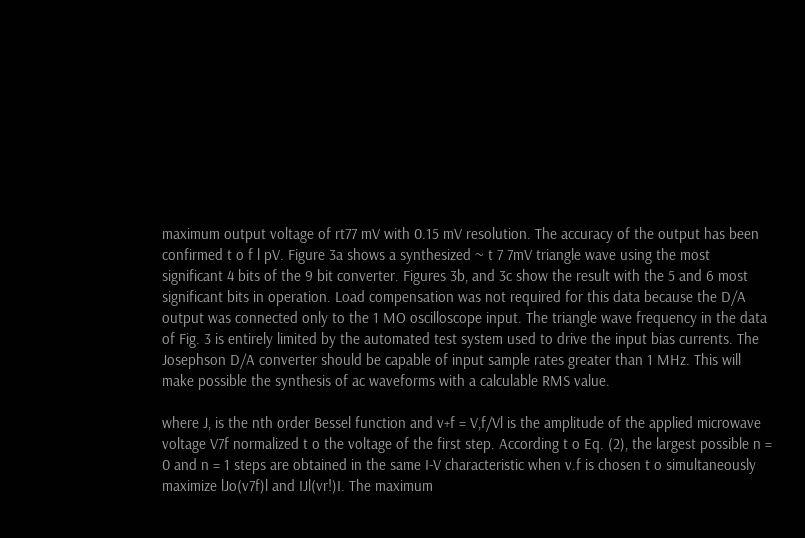maximum output voltage of rt77 mV with 0.15 mV resolution. The accuracy of the output has been confirmed t o f l pV. Figure 3a shows a synthesized ~ t 7 7mV triangle wave using the most significant 4 bits of the 9 bit converter. Figures 3b, and 3c show the result with the 5 and 6 most significant bits in operation. Load compensation was not required for this data because the D/A output was connected only to the 1 MO oscilloscope input. The triangle wave frequency in the data of Fig. 3 is entirely limited by the automated test system used to drive the input bias currents. The Josephson D/A converter should be capable of input sample rates greater than 1 MHz. This will make possible the synthesis of ac waveforms with a calculable RMS value.

where J, is the nth order Bessel function and v+f = V,f/Vl is the amplitude of the applied microwave voltage V7f normalized t o the voltage of the first step. According t o Eq. (2), the largest possible n = 0 and n = 1 steps are obtained in the same I-V characteristic when v.f is chosen t o simultaneously maximize lJo(v7f)l and IJl(vr!)I. The maximum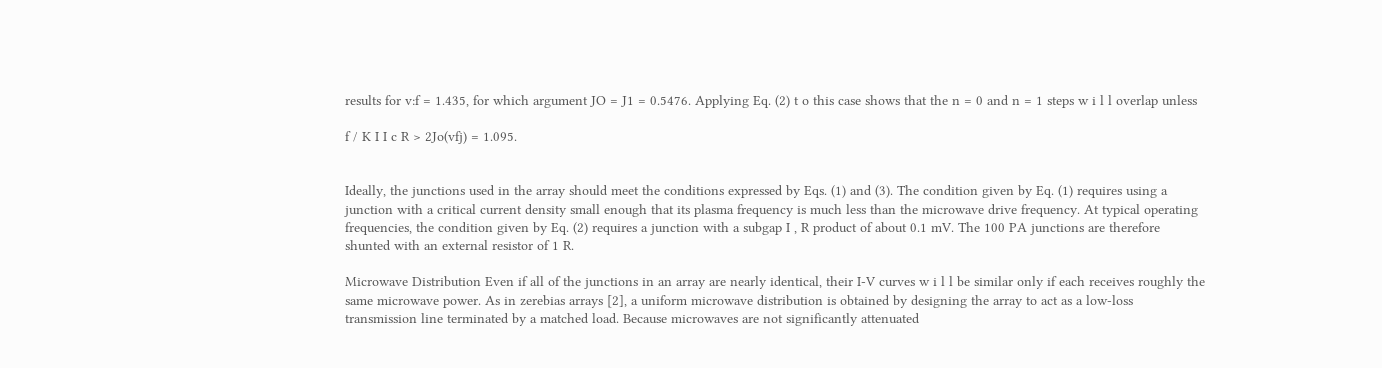results for v:f = 1.435, for which argument JO = J1 = 0.5476. Applying Eq. (2) t o this case shows that the n = 0 and n = 1 steps w i l l overlap unless

f / K I I c R > 2Jo(vfj) = 1.095.


Ideally, the junctions used in the array should meet the conditions expressed by Eqs. (1) and (3). The condition given by Eq. (1) requires using a junction with a critical current density small enough that its plasma frequency is much less than the microwave drive frequency. At typical operating frequencies, the condition given by Eq. (2) requires a junction with a subgap I , R product of about 0.1 mV. The 100 PA junctions are therefore shunted with an external resistor of 1 R.

Microwave Distribution Even if all of the junctions in an array are nearly identical, their I-V curves w i l l be similar only if each receives roughly the same microwave power. As in zerebias arrays [2], a uniform microwave distribution is obtained by designing the array to act as a low-loss transmission line terminated by a matched load. Because microwaves are not significantly attenuated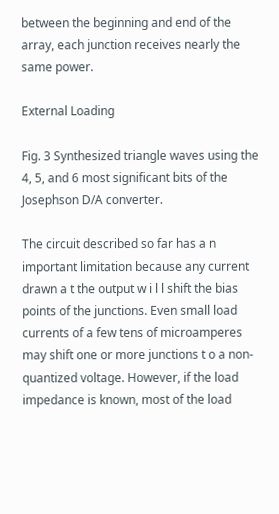between the beginning and end of the array, each junction receives nearly the same power.

External Loading

Fig. 3 Synthesized triangle waves using the 4, 5, and 6 most significant bits of the Josephson D/A converter.

The circuit described so far has a n important limitation because any current drawn a t the output w i l l shift the bias points of the junctions. Even small load currents of a few tens of microamperes may shift one or more junctions t o a non-quantized voltage. However, if the load impedance is known, most of the load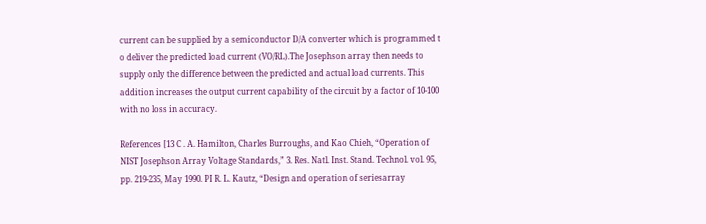current can be supplied by a semiconductor D/A converter which is programmed t o deliver the predicted load current (VO/RL).The Josephson array then needs to supply only the difference between the predicted and actual load currents. This addition increases the output current capability of the circuit by a factor of 10-100 with no loss in accuracy.

References [13 C . A. Hamilton, Charles Burroughs, and Kao Chieh, “Operation of NIST Josephson Array Voltage Standards,” 3. Res. Natl. Inst. Stand. Technol. vol. 95, pp. 219-235, May 1990. PI R. L. Kautz, “Design and operation of seriesarray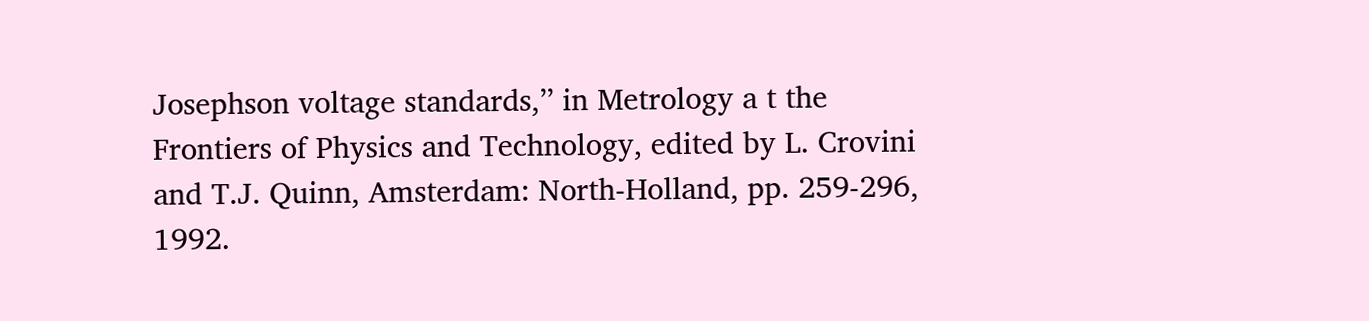Josephson voltage standards,’’ in Metrology a t the Frontiers of Physics and Technology, edited by L. Crovini and T.J. Quinn, Amsterdam: North-Holland, pp. 259-296, 1992.